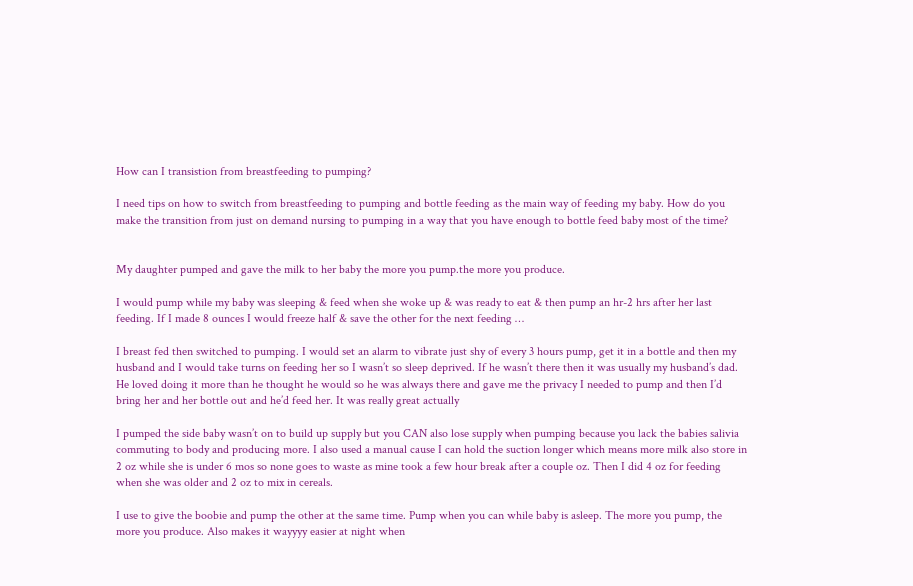How can I transistion from breastfeeding to pumping?

I need tips on how to switch from breastfeeding to pumping and bottle feeding as the main way of feeding my baby. How do you make the transition from just on demand nursing to pumping in a way that you have enough to bottle feed baby most of the time?


My daughter pumped and gave the milk to her baby the more you pump.the more you produce.

I would pump while my baby was sleeping & feed when she woke up & was ready to eat & then pump an hr-2 hrs after her last feeding. If I made 8 ounces I would freeze half & save the other for the next feeding …

I breast fed then switched to pumping. I would set an alarm to vibrate just shy of every 3 hours pump, get it in a bottle and then my husband and I would take turns on feeding her so I wasn’t so sleep deprived. If he wasn’t there then it was usually my husband’s dad. He loved doing it more than he thought he would so he was always there and gave me the privacy I needed to pump and then I’d bring her and her bottle out and he’d feed her. It was really great actually

I pumped the side baby wasn’t on to build up supply but you CAN also lose supply when pumping because you lack the babies salivia commuting to body and producing more. I also used a manual cause I can hold the suction longer which means more milk also store in 2 oz while she is under 6 mos so none goes to waste as mine took a few hour break after a couple oz. Then I did 4 oz for feeding when she was older and 2 oz to mix in cereals.

I use to give the boobie and pump the other at the same time. Pump when you can while baby is asleep. The more you pump, the more you produce. Also makes it wayyyy easier at night when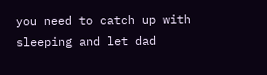you need to catch up with sleeping and let dad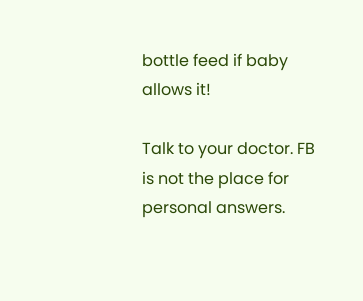bottle feed if baby allows it!

Talk to your doctor. FB is not the place for personal answers.